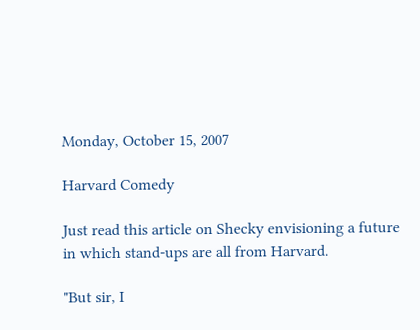Monday, October 15, 2007

Harvard Comedy

Just read this article on Shecky envisioning a future in which stand-ups are all from Harvard.

"But sir, I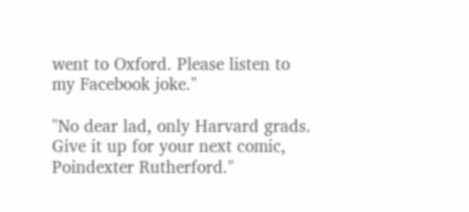went to Oxford. Please listen to my Facebook joke."

"No dear lad, only Harvard grads. Give it up for your next comic, Poindexter Rutherford."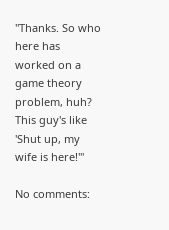"Thanks. So who here has worked on a game theory problem, huh? This guy's like 'Shut up, my wife is here!'"

No comments: